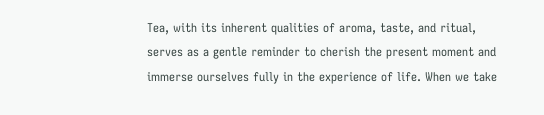Tea, with its inherent qualities of aroma, taste, and ritual, serves as a gentle reminder to cherish the present moment and immerse ourselves fully in the experience of life. When we take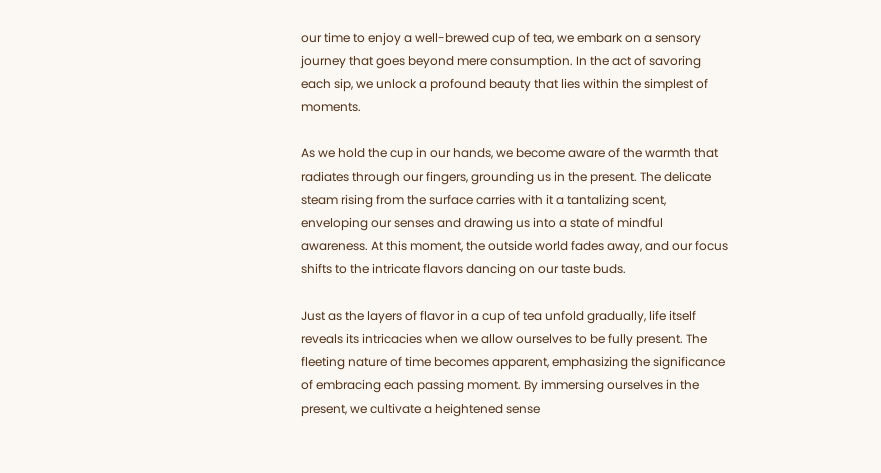our time to enjoy a well-brewed cup of tea, we embark on a sensory journey that goes beyond mere consumption. In the act of savoring each sip, we unlock a profound beauty that lies within the simplest of moments.

As we hold the cup in our hands, we become aware of the warmth that radiates through our fingers, grounding us in the present. The delicate steam rising from the surface carries with it a tantalizing scent, enveloping our senses and drawing us into a state of mindful awareness. At this moment, the outside world fades away, and our focus shifts to the intricate flavors dancing on our taste buds.

Just as the layers of flavor in a cup of tea unfold gradually, life itself reveals its intricacies when we allow ourselves to be fully present. The fleeting nature of time becomes apparent, emphasizing the significance of embracing each passing moment. By immersing ourselves in the present, we cultivate a heightened sense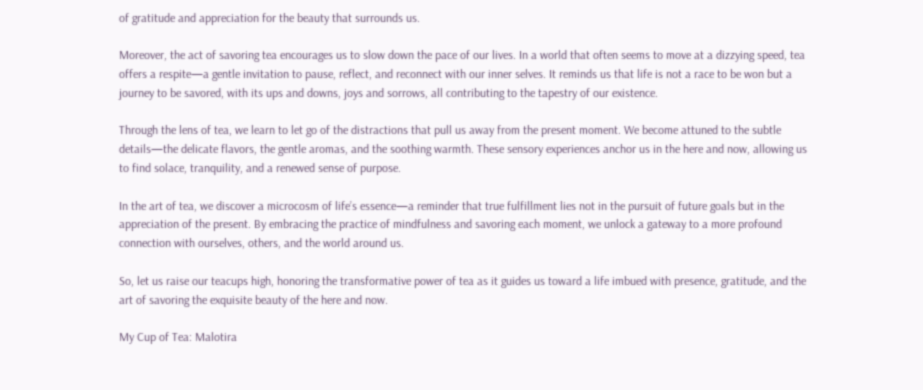of gratitude and appreciation for the beauty that surrounds us.

Moreover, the act of savoring tea encourages us to slow down the pace of our lives. In a world that often seems to move at a dizzying speed, tea offers a respite—a gentle invitation to pause, reflect, and reconnect with our inner selves. It reminds us that life is not a race to be won but a journey to be savored, with its ups and downs, joys and sorrows, all contributing to the tapestry of our existence.

Through the lens of tea, we learn to let go of the distractions that pull us away from the present moment. We become attuned to the subtle details—the delicate flavors, the gentle aromas, and the soothing warmth. These sensory experiences anchor us in the here and now, allowing us to find solace, tranquility, and a renewed sense of purpose.

In the art of tea, we discover a microcosm of life’s essence—a reminder that true fulfillment lies not in the pursuit of future goals but in the appreciation of the present. By embracing the practice of mindfulness and savoring each moment, we unlock a gateway to a more profound connection with ourselves, others, and the world around us.

So, let us raise our teacups high, honoring the transformative power of tea as it guides us toward a life imbued with presence, gratitude, and the art of savoring the exquisite beauty of the here and now.

My Cup of Tea: Malotira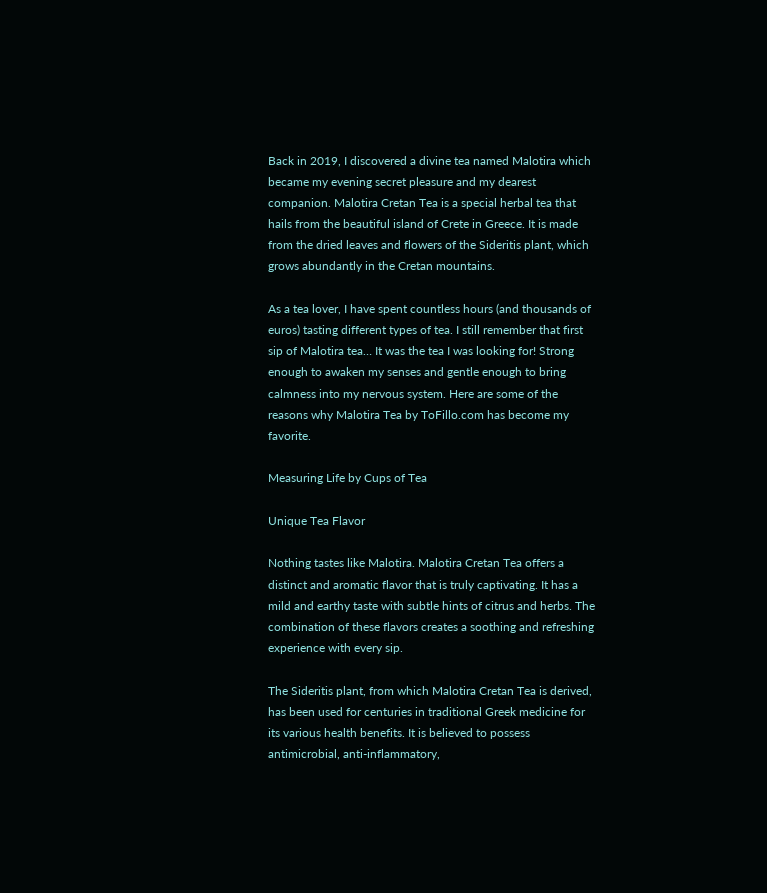Back in 2019, I discovered a divine tea named Malotira which became my evening secret pleasure and my dearest companion. Malotira Cretan Tea is a special herbal tea that hails from the beautiful island of Crete in Greece. It is made from the dried leaves and flowers of the Sideritis plant, which grows abundantly in the Cretan mountains.

As a tea lover, I have spent countless hours (and thousands of euros) tasting different types of tea. I still remember that first sip of Malotira tea… It was the tea I was looking for! Strong enough to awaken my senses and gentle enough to bring calmness into my nervous system. Here are some of the reasons why Malotira Tea by ToFillo.com has become my favorite.

Measuring Life by Cups of Tea

Unique Tea Flavor

Nothing tastes like Malotira. Malotira Cretan Tea offers a distinct and aromatic flavor that is truly captivating. It has a mild and earthy taste with subtle hints of citrus and herbs. The combination of these flavors creates a soothing and refreshing experience with every sip.

The Sideritis plant, from which Malotira Cretan Tea is derived, has been used for centuries in traditional Greek medicine for its various health benefits. It is believed to possess antimicrobial, anti-inflammatory,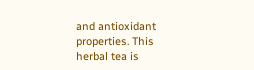and antioxidant properties. This herbal tea is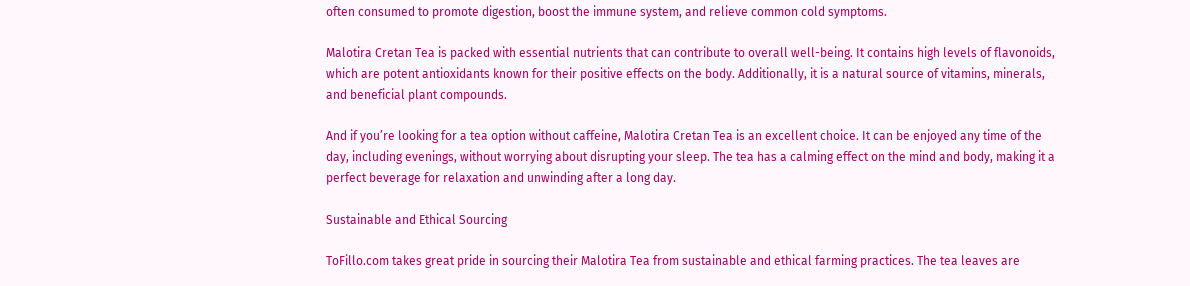often consumed to promote digestion, boost the immune system, and relieve common cold symptoms.

Malotira Cretan Tea is packed with essential nutrients that can contribute to overall well-being. It contains high levels of flavonoids, which are potent antioxidants known for their positive effects on the body. Additionally, it is a natural source of vitamins, minerals, and beneficial plant compounds.

And if you’re looking for a tea option without caffeine, Malotira Cretan Tea is an excellent choice. It can be enjoyed any time of the day, including evenings, without worrying about disrupting your sleep. The tea has a calming effect on the mind and body, making it a perfect beverage for relaxation and unwinding after a long day.

Sustainable and Ethical Sourcing

ToFillo.com takes great pride in sourcing their Malotira Tea from sustainable and ethical farming practices. The tea leaves are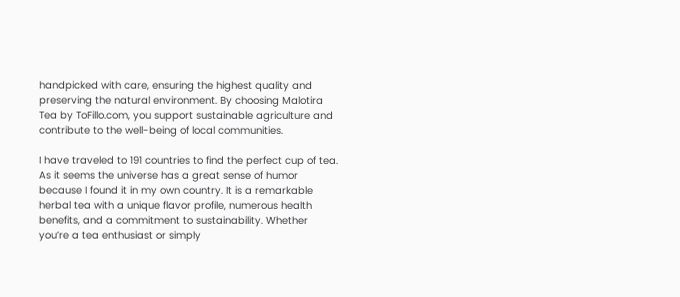handpicked with care, ensuring the highest quality and preserving the natural environment. By choosing Malotira Tea by ToFillo.com, you support sustainable agriculture and contribute to the well-being of local communities.

I have traveled to 191 countries to find the perfect cup of tea. As it seems the universe has a great sense of humor because I found it in my own country. It is a remarkable herbal tea with a unique flavor profile, numerous health benefits, and a commitment to sustainability. Whether you’re a tea enthusiast or simply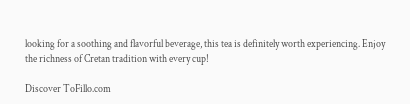looking for a soothing and flavorful beverage, this tea is definitely worth experiencing. Enjoy the richness of Cretan tradition with every cup!

Discover ToFillo.com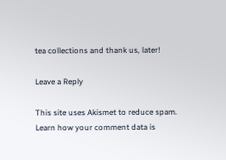tea collections and thank us, later!

Leave a Reply

This site uses Akismet to reduce spam. Learn how your comment data is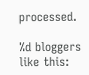processed.

%d bloggers like this: